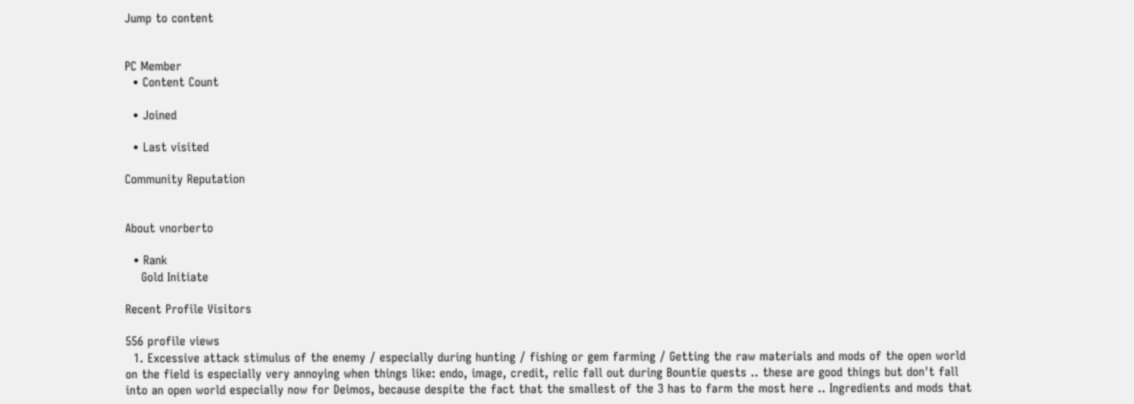Jump to content


PC Member
  • Content Count

  • Joined

  • Last visited

Community Reputation


About vnorberto

  • Rank
    Gold Initiate

Recent Profile Visitors

556 profile views
  1. Excessive attack stimulus of the enemy / especially during hunting / fishing or gem farming / Getting the raw materials and mods of the open world on the field is especially very annoying when things like: endo, image, credit, relic fall out during Bountie quests .. these are good things but don't fall into an open world especially now for Deimos, because despite the fact that the smallest of the 3 has to farm the most here .. Ingredients and mods that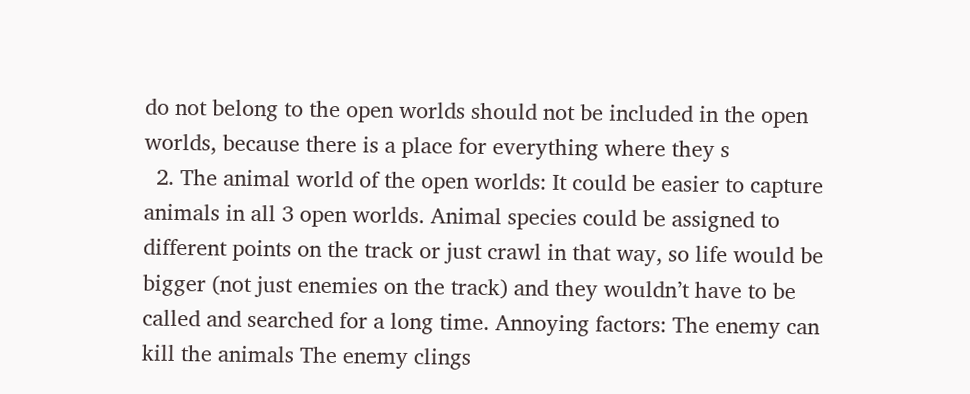do not belong to the open worlds should not be included in the open worlds, because there is a place for everything where they s
  2. The animal world of the open worlds: It could be easier to capture animals in all 3 open worlds. Animal species could be assigned to different points on the track or just crawl in that way, so life would be bigger (not just enemies on the track) and they wouldn’t have to be called and searched for a long time. Annoying factors: The enemy can kill the animals The enemy clings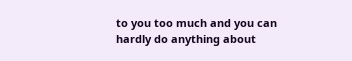to you too much and you can hardly do anything about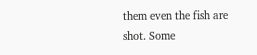them even the fish are shot. Some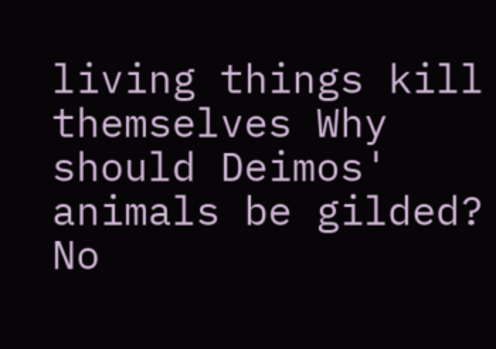living things kill themselves Why should Deimos' animals be gilded? No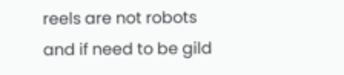reels are not robots and if need to be gild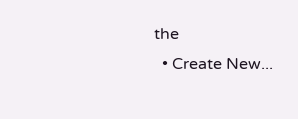the
  • Create New...